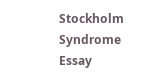Stockholm Syndrome Essay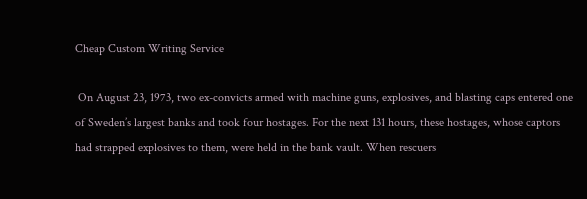Cheap Custom Writing Service

 On August 23, 1973, two ex-convicts armed with machine guns, explosives, and blasting caps entered one of Sweden’s largest banks and took four hostages. For the next 131 hours, these hostages, whose captors had strapped explosives to them, were held in the bank vault. When rescuers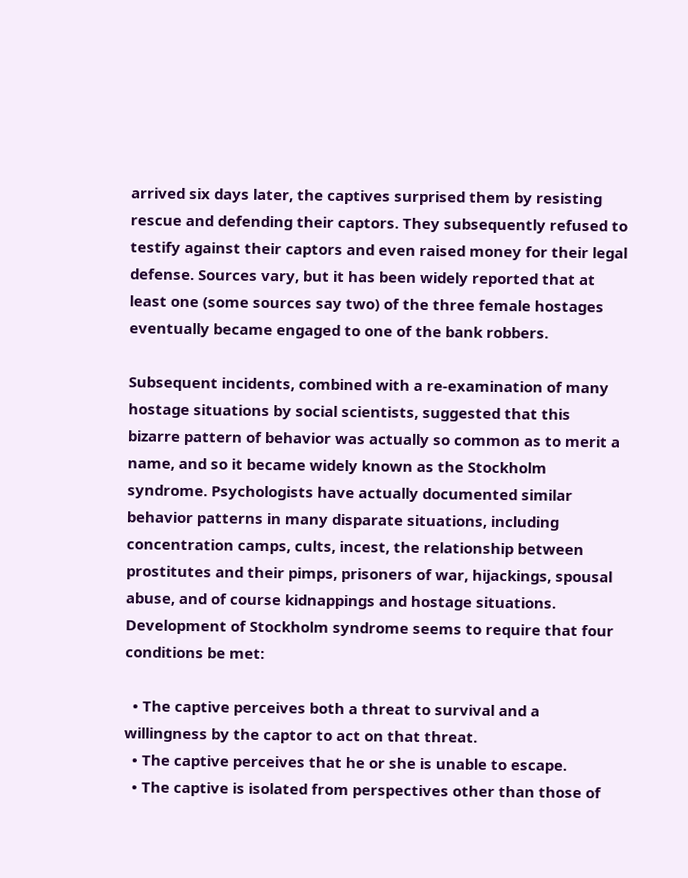arrived six days later, the captives surprised them by resisting rescue and defending their captors. They subsequently refused to testify against their captors and even raised money for their legal defense. Sources vary, but it has been widely reported that at least one (some sources say two) of the three female hostages eventually became engaged to one of the bank robbers.

Subsequent incidents, combined with a re-examination of many hostage situations by social scientists, suggested that this bizarre pattern of behavior was actually so common as to merit a name, and so it became widely known as the Stockholm syndrome. Psychologists have actually documented similar behavior patterns in many disparate situations, including concentration camps, cults, incest, the relationship between prostitutes and their pimps, prisoners of war, hijackings, spousal abuse, and of course kidnappings and hostage situations. Development of Stockholm syndrome seems to require that four conditions be met:

  • The captive perceives both a threat to survival and a willingness by the captor to act on that threat.
  • The captive perceives that he or she is unable to escape.
  • The captive is isolated from perspectives other than those of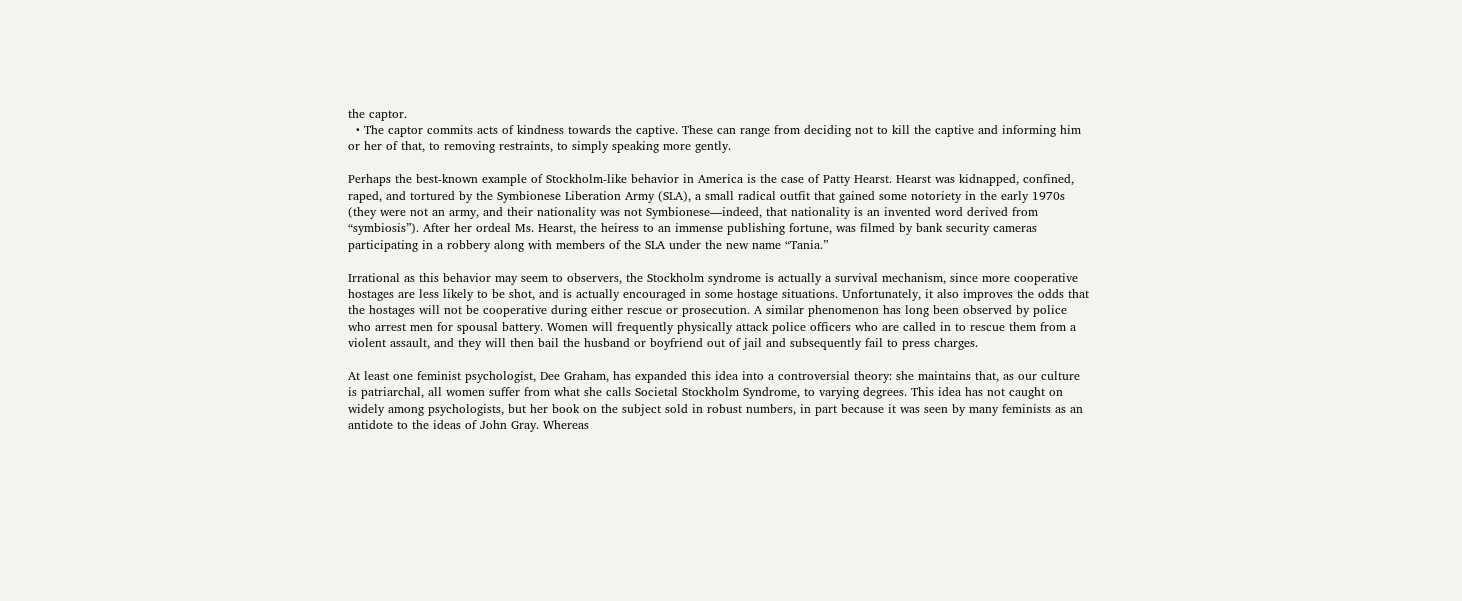the captor.
  • The captor commits acts of kindness towards the captive. These can range from deciding not to kill the captive and informing him or her of that, to removing restraints, to simply speaking more gently.

Perhaps the best-known example of Stockholm-like behavior in America is the case of Patty Hearst. Hearst was kidnapped, confined, raped, and tortured by the Symbionese Liberation Army (SLA), a small radical outfit that gained some notoriety in the early 1970s (they were not an army, and their nationality was not Symbionese—indeed, that nationality is an invented word derived from “symbiosis”). After her ordeal Ms. Hearst, the heiress to an immense publishing fortune, was filmed by bank security cameras participating in a robbery along with members of the SLA under the new name “Tania.”

Irrational as this behavior may seem to observers, the Stockholm syndrome is actually a survival mechanism, since more cooperative hostages are less likely to be shot, and is actually encouraged in some hostage situations. Unfortunately, it also improves the odds that the hostages will not be cooperative during either rescue or prosecution. A similar phenomenon has long been observed by police who arrest men for spousal battery. Women will frequently physically attack police officers who are called in to rescue them from a violent assault, and they will then bail the husband or boyfriend out of jail and subsequently fail to press charges.

At least one feminist psychologist, Dee Graham, has expanded this idea into a controversial theory: she maintains that, as our culture is patriarchal, all women suffer from what she calls Societal Stockholm Syndrome, to varying degrees. This idea has not caught on widely among psychologists, but her book on the subject sold in robust numbers, in part because it was seen by many feminists as an antidote to the ideas of John Gray. Whereas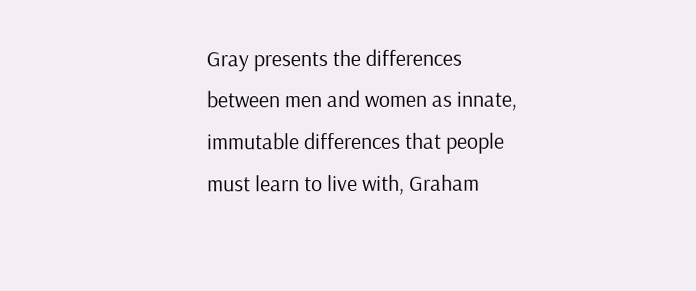Gray presents the differences between men and women as innate, immutable differences that people must learn to live with, Graham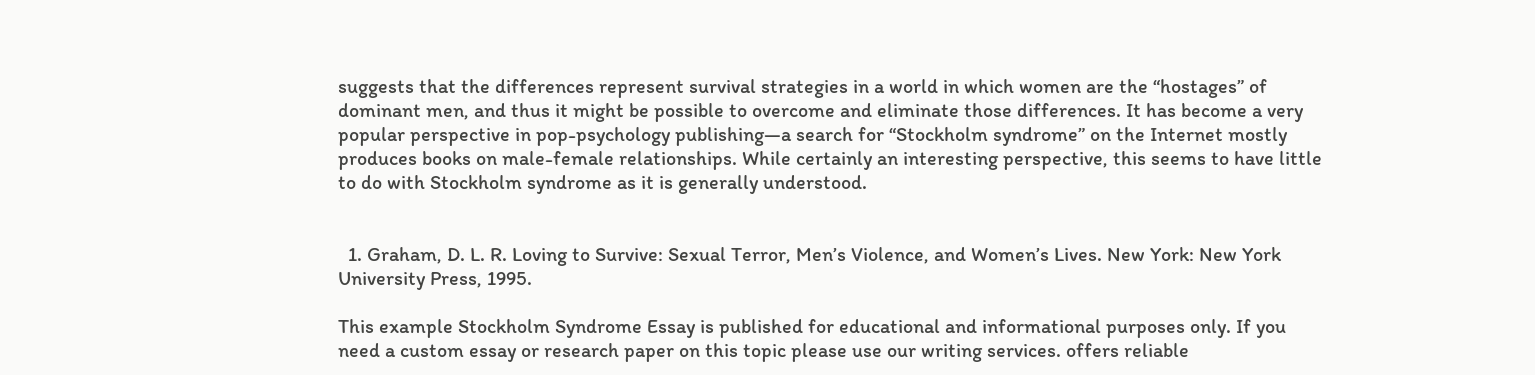suggests that the differences represent survival strategies in a world in which women are the “hostages” of dominant men, and thus it might be possible to overcome and eliminate those differences. It has become a very popular perspective in pop-psychology publishing—a search for “Stockholm syndrome” on the Internet mostly produces books on male-female relationships. While certainly an interesting perspective, this seems to have little to do with Stockholm syndrome as it is generally understood.


  1. Graham, D. L. R. Loving to Survive: Sexual Terror, Men’s Violence, and Women’s Lives. New York: New York University Press, 1995.

This example Stockholm Syndrome Essay is published for educational and informational purposes only. If you need a custom essay or research paper on this topic please use our writing services. offers reliable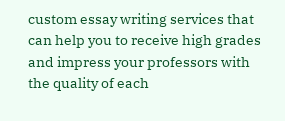custom essay writing services that can help you to receive high grades and impress your professors with the quality of each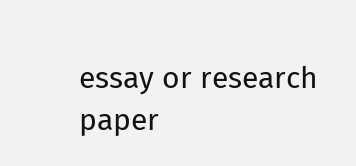essay or research paper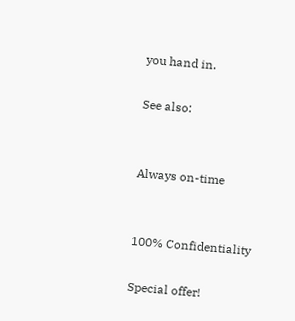you hand in.

See also:


Always on-time


100% Confidentiality

Special offer!